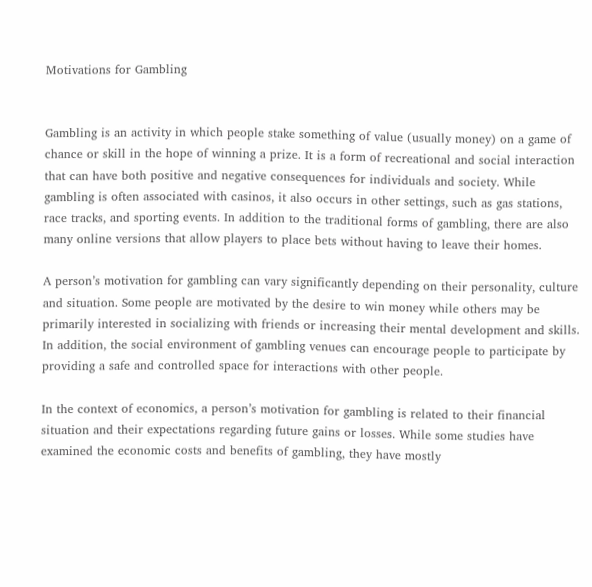Motivations for Gambling


Gambling is an activity in which people stake something of value (usually money) on a game of chance or skill in the hope of winning a prize. It is a form of recreational and social interaction that can have both positive and negative consequences for individuals and society. While gambling is often associated with casinos, it also occurs in other settings, such as gas stations, race tracks, and sporting events. In addition to the traditional forms of gambling, there are also many online versions that allow players to place bets without having to leave their homes.

A person’s motivation for gambling can vary significantly depending on their personality, culture and situation. Some people are motivated by the desire to win money while others may be primarily interested in socializing with friends or increasing their mental development and skills. In addition, the social environment of gambling venues can encourage people to participate by providing a safe and controlled space for interactions with other people.

In the context of economics, a person’s motivation for gambling is related to their financial situation and their expectations regarding future gains or losses. While some studies have examined the economic costs and benefits of gambling, they have mostly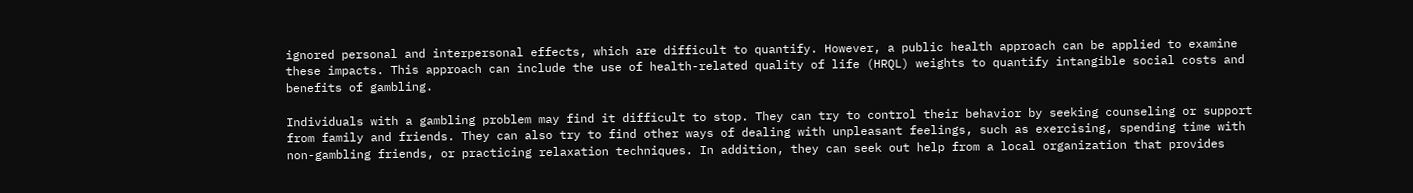ignored personal and interpersonal effects, which are difficult to quantify. However, a public health approach can be applied to examine these impacts. This approach can include the use of health-related quality of life (HRQL) weights to quantify intangible social costs and benefits of gambling.

Individuals with a gambling problem may find it difficult to stop. They can try to control their behavior by seeking counseling or support from family and friends. They can also try to find other ways of dealing with unpleasant feelings, such as exercising, spending time with non-gambling friends, or practicing relaxation techniques. In addition, they can seek out help from a local organization that provides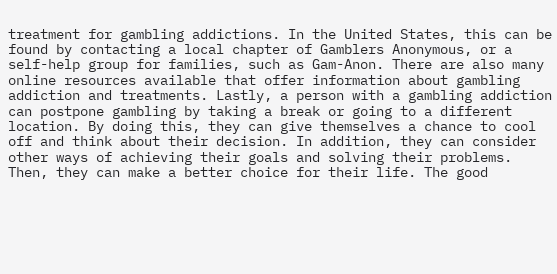treatment for gambling addictions. In the United States, this can be found by contacting a local chapter of Gamblers Anonymous, or a self-help group for families, such as Gam-Anon. There are also many online resources available that offer information about gambling addiction and treatments. Lastly, a person with a gambling addiction can postpone gambling by taking a break or going to a different location. By doing this, they can give themselves a chance to cool off and think about their decision. In addition, they can consider other ways of achieving their goals and solving their problems. Then, they can make a better choice for their life. The good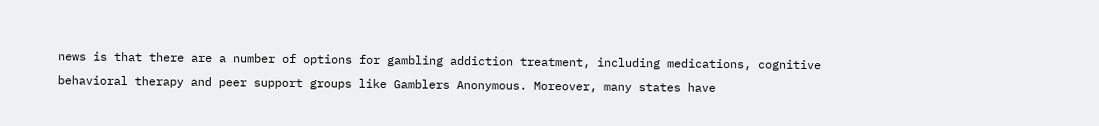news is that there are a number of options for gambling addiction treatment, including medications, cognitive behavioral therapy and peer support groups like Gamblers Anonymous. Moreover, many states have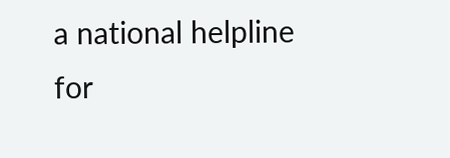a national helpline for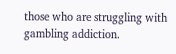those who are struggling with gambling addiction.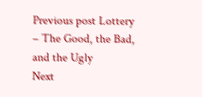Previous post Lottery – The Good, the Bad, and the Ugly
Next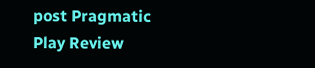post Pragmatic Play Review